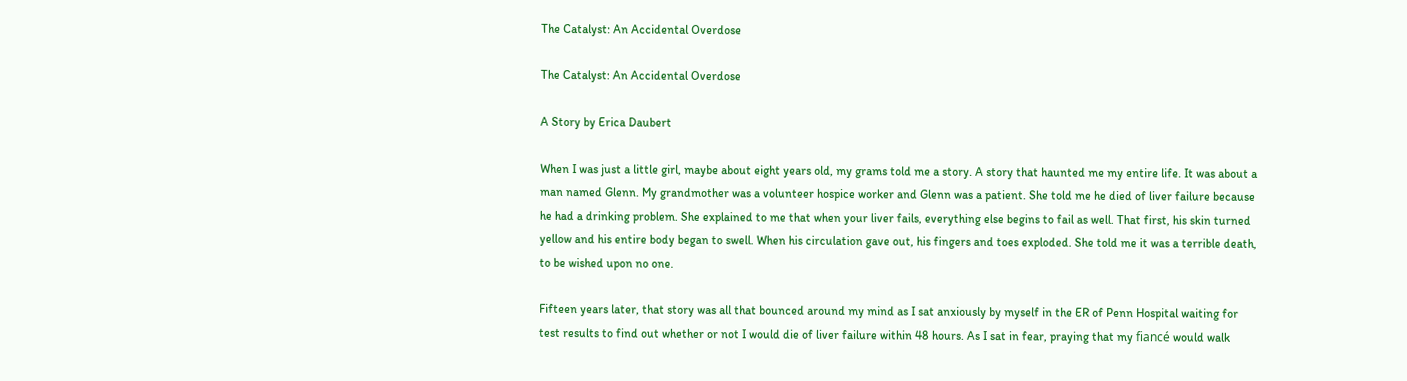The Catalyst: An Accidental Overdose

The Catalyst: An Accidental Overdose

A Story by Erica Daubert

When I was just a little girl, maybe about eight years old, my grams told me a story. A story that haunted me my entire life. It was about a man named Glenn. My grandmother was a volunteer hospice worker and Glenn was a patient. She told me he died of liver failure because he had a drinking problem. She explained to me that when your liver fails, everything else begins to fail as well. That first, his skin turned yellow and his entire body began to swell. When his circulation gave out, his fingers and toes exploded. She told me it was a terrible death, to be wished upon no one.

Fifteen years later, that story was all that bounced around my mind as I sat anxiously by myself in the ER of Penn Hospital waiting for test results to find out whether or not I would die of liver failure within 48 hours. As I sat in fear, praying that my fiancé would walk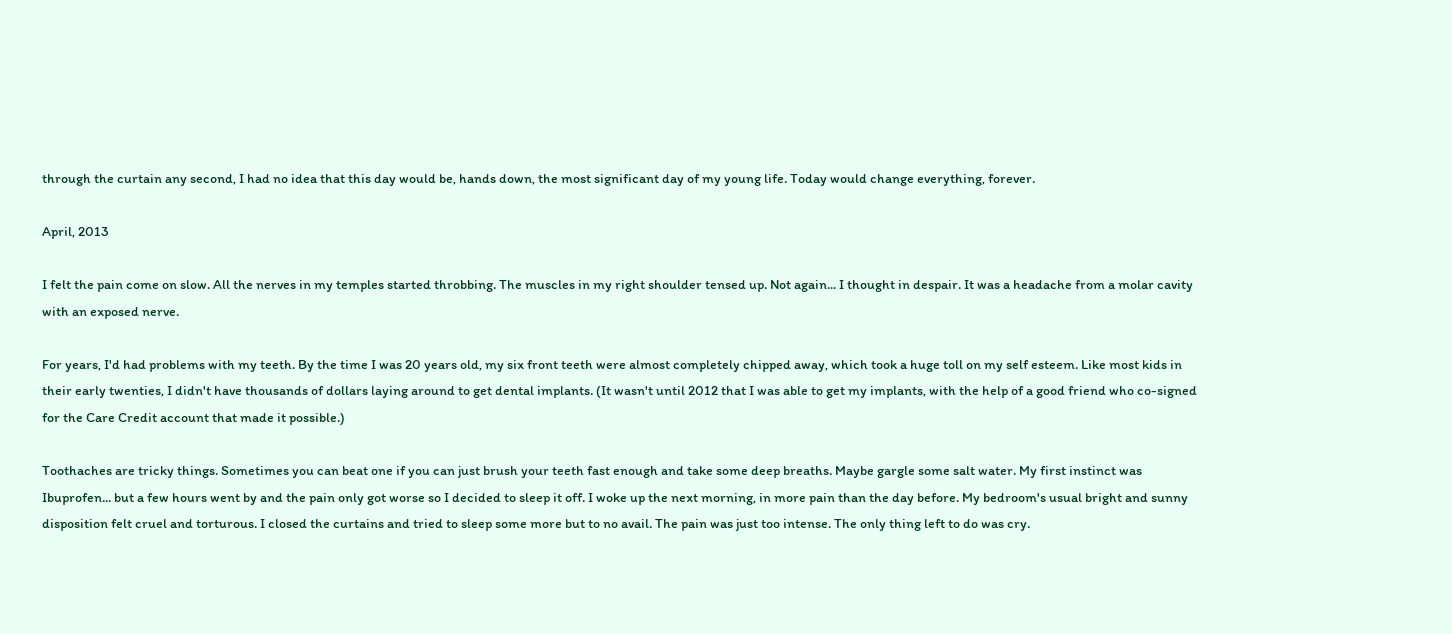through the curtain any second, I had no idea that this day would be, hands down, the most significant day of my young life. Today would change everything, forever.

April, 2013

I felt the pain come on slow. All the nerves in my temples started throbbing. The muscles in my right shoulder tensed up. Not again... I thought in despair. It was a headache from a molar cavity with an exposed nerve.

For years, I'd had problems with my teeth. By the time I was 20 years old, my six front teeth were almost completely chipped away, which took a huge toll on my self esteem. Like most kids in their early twenties, I didn't have thousands of dollars laying around to get dental implants. (It wasn't until 2012 that I was able to get my implants, with the help of a good friend who co-signed for the Care Credit account that made it possible.)

Toothaches are tricky things. Sometimes you can beat one if you can just brush your teeth fast enough and take some deep breaths. Maybe gargle some salt water. My first instinct was Ibuprofen... but a few hours went by and the pain only got worse so I decided to sleep it off. I woke up the next morning, in more pain than the day before. My bedroom's usual bright and sunny disposition felt cruel and torturous. I closed the curtains and tried to sleep some more but to no avail. The pain was just too intense. The only thing left to do was cry.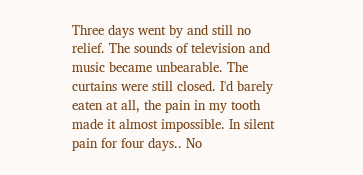Three days went by and still no relief. The sounds of television and music became unbearable. The curtains were still closed. I'd barely eaten at all, the pain in my tooth made it almost impossible. In silent pain for four days.. No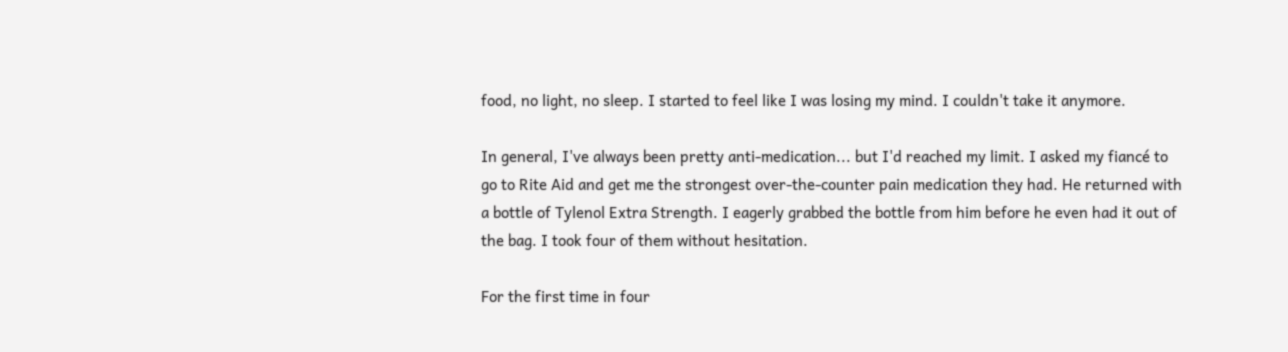food, no light, no sleep. I started to feel like I was losing my mind. I couldn't take it anymore.

In general, I've always been pretty anti-medication... but I'd reached my limit. I asked my fiancé to go to Rite Aid and get me the strongest over-the-counter pain medication they had. He returned with a bottle of Tylenol Extra Strength. I eagerly grabbed the bottle from him before he even had it out of the bag. I took four of them without hesitation.

For the first time in four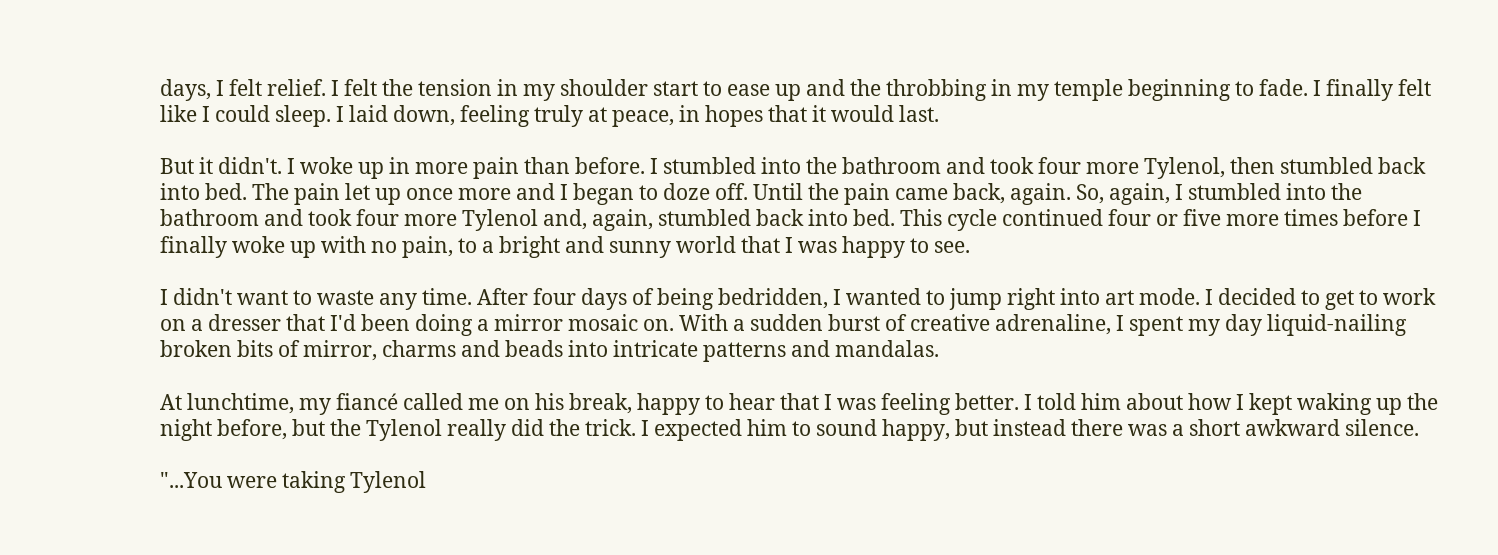days, I felt relief. I felt the tension in my shoulder start to ease up and the throbbing in my temple beginning to fade. I finally felt like I could sleep. I laid down, feeling truly at peace, in hopes that it would last.

But it didn't. I woke up in more pain than before. I stumbled into the bathroom and took four more Tylenol, then stumbled back into bed. The pain let up once more and I began to doze off. Until the pain came back, again. So, again, I stumbled into the bathroom and took four more Tylenol and, again, stumbled back into bed. This cycle continued four or five more times before I finally woke up with no pain, to a bright and sunny world that I was happy to see.

I didn't want to waste any time. After four days of being bedridden, I wanted to jump right into art mode. I decided to get to work on a dresser that I'd been doing a mirror mosaic on. With a sudden burst of creative adrenaline, I spent my day liquid-nailing broken bits of mirror, charms and beads into intricate patterns and mandalas.

At lunchtime, my fiancé called me on his break, happy to hear that I was feeling better. I told him about how I kept waking up the night before, but the Tylenol really did the trick. I expected him to sound happy, but instead there was a short awkward silence.

"...You were taking Tylenol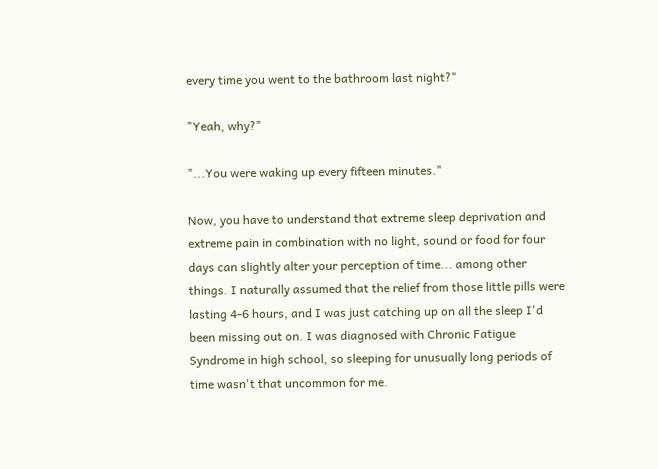every time you went to the bathroom last night?"

"Yeah, why?"

"...You were waking up every fifteen minutes."

Now, you have to understand that extreme sleep deprivation and extreme pain in combination with no light, sound or food for four days can slightly alter your perception of time... among other things. I naturally assumed that the relief from those little pills were lasting 4-6 hours, and I was just catching up on all the sleep I'd been missing out on. I was diagnosed with Chronic Fatigue Syndrome in high school, so sleeping for unusually long periods of time wasn't that uncommon for me.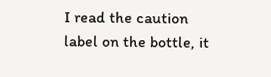I read the caution label on the bottle, it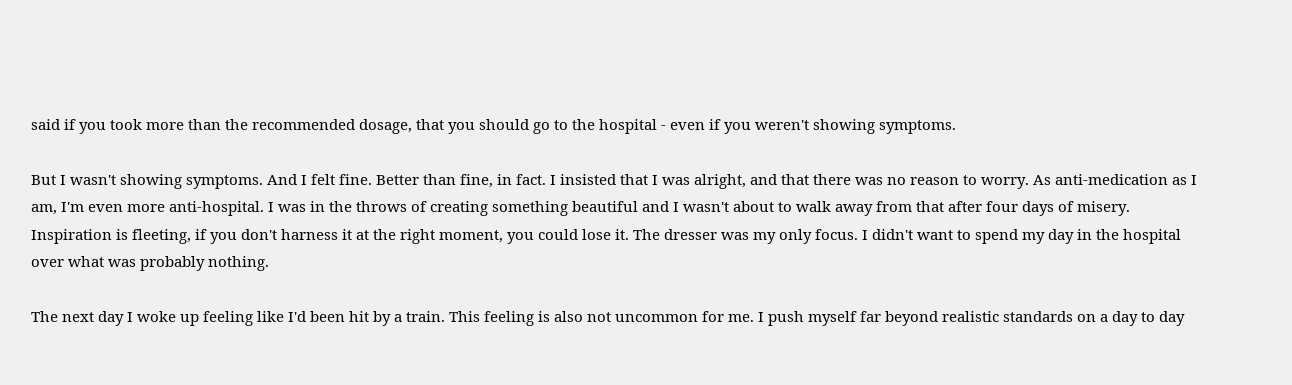said if you took more than the recommended dosage, that you should go to the hospital - even if you weren't showing symptoms.

But I wasn't showing symptoms. And I felt fine. Better than fine, in fact. I insisted that I was alright, and that there was no reason to worry. As anti-medication as I am, I'm even more anti-hospital. I was in the throws of creating something beautiful and I wasn't about to walk away from that after four days of misery. Inspiration is fleeting, if you don't harness it at the right moment, you could lose it. The dresser was my only focus. I didn't want to spend my day in the hospital over what was probably nothing.

The next day I woke up feeling like I'd been hit by a train. This feeling is also not uncommon for me. I push myself far beyond realistic standards on a day to day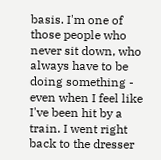basis. I'm one of those people who never sit down, who always have to be doing something - even when I feel like I've been hit by a train. I went right back to the dresser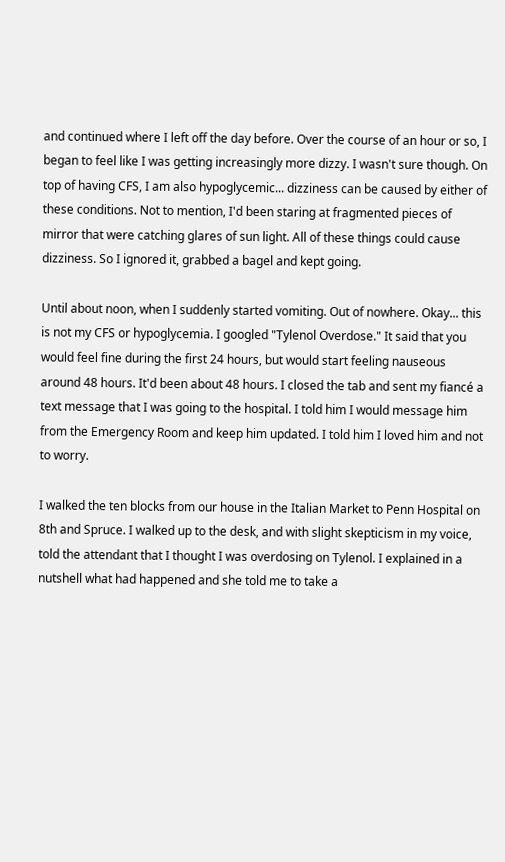and continued where I left off the day before. Over the course of an hour or so, I began to feel like I was getting increasingly more dizzy. I wasn't sure though. On top of having CFS, I am also hypoglycemic... dizziness can be caused by either of these conditions. Not to mention, I'd been staring at fragmented pieces of mirror that were catching glares of sun light. All of these things could cause dizziness. So I ignored it, grabbed a bagel and kept going.

Until about noon, when I suddenly started vomiting. Out of nowhere. Okay... this is not my CFS or hypoglycemia. I googled "Tylenol Overdose." It said that you would feel fine during the first 24 hours, but would start feeling nauseous around 48 hours. It'd been about 48 hours. I closed the tab and sent my fiancé a text message that I was going to the hospital. I told him I would message him from the Emergency Room and keep him updated. I told him I loved him and not to worry.

I walked the ten blocks from our house in the Italian Market to Penn Hospital on 8th and Spruce. I walked up to the desk, and with slight skepticism in my voice, told the attendant that I thought I was overdosing on Tylenol. I explained in a nutshell what had happened and she told me to take a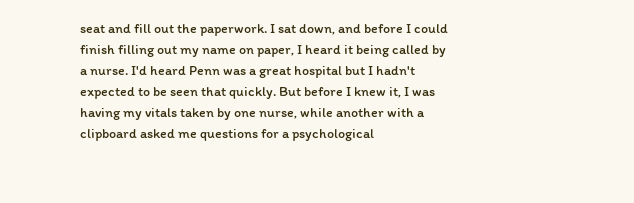seat and fill out the paperwork. I sat down, and before I could finish filling out my name on paper, I heard it being called by a nurse. I'd heard Penn was a great hospital but I hadn't expected to be seen that quickly. But before I knew it, I was having my vitals taken by one nurse, while another with a clipboard asked me questions for a psychological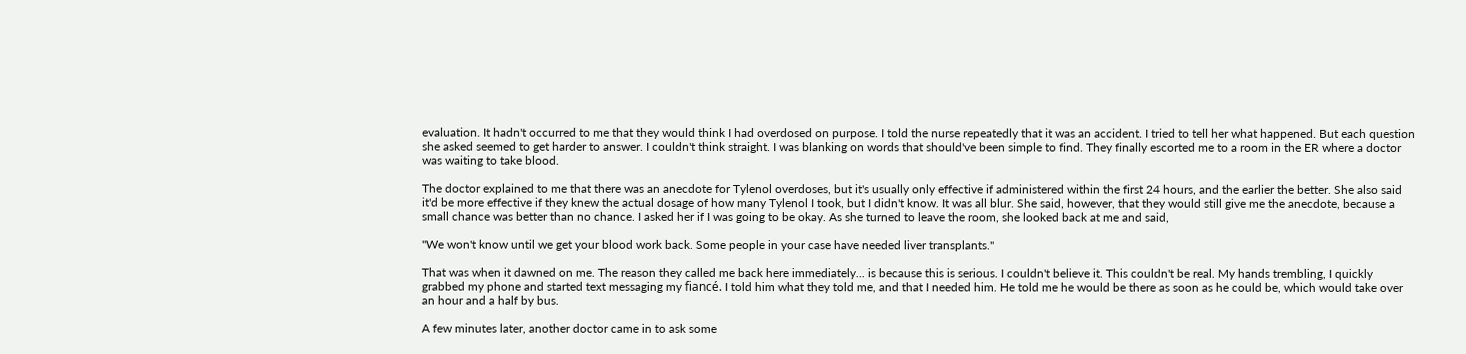evaluation. It hadn't occurred to me that they would think I had overdosed on purpose. I told the nurse repeatedly that it was an accident. I tried to tell her what happened. But each question she asked seemed to get harder to answer. I couldn't think straight. I was blanking on words that should've been simple to find. They finally escorted me to a room in the ER where a doctor was waiting to take blood.

The doctor explained to me that there was an anecdote for Tylenol overdoses, but it's usually only effective if administered within the first 24 hours, and the earlier the better. She also said it'd be more effective if they knew the actual dosage of how many Tylenol I took, but I didn't know. It was all blur. She said, however, that they would still give me the anecdote, because a small chance was better than no chance. I asked her if I was going to be okay. As she turned to leave the room, she looked back at me and said,

"We won't know until we get your blood work back. Some people in your case have needed liver transplants."

That was when it dawned on me. The reason they called me back here immediately... is because this is serious. I couldn't believe it. This couldn't be real. My hands trembling, I quickly grabbed my phone and started text messaging my fiancé. I told him what they told me, and that I needed him. He told me he would be there as soon as he could be, which would take over an hour and a half by bus.

A few minutes later, another doctor came in to ask some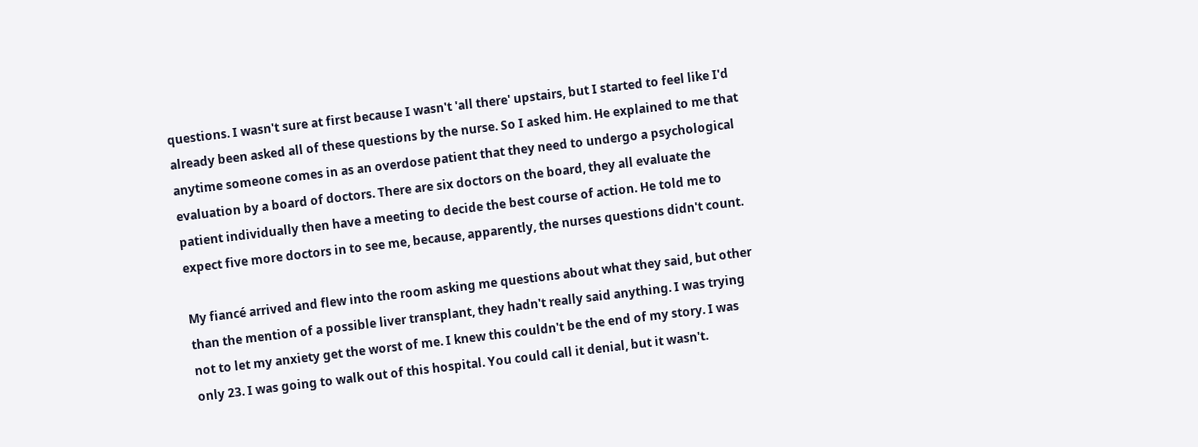questions. I wasn't sure at first because I wasn't 'all there' upstairs, but I started to feel like I'd already been asked all of these questions by the nurse. So I asked him. He explained to me that anytime someone comes in as an overdose patient that they need to undergo a psychological evaluation by a board of doctors. There are six doctors on the board, they all evaluate the patient individually then have a meeting to decide the best course of action. He told me to expect five more doctors in to see me, because, apparently, the nurses questions didn't count.

My fiancé arrived and flew into the room asking me questions about what they said, but other than the mention of a possible liver transplant, they hadn't really said anything. I was trying not to let my anxiety get the worst of me. I knew this couldn't be the end of my story. I was only 23. I was going to walk out of this hospital. You could call it denial, but it wasn't.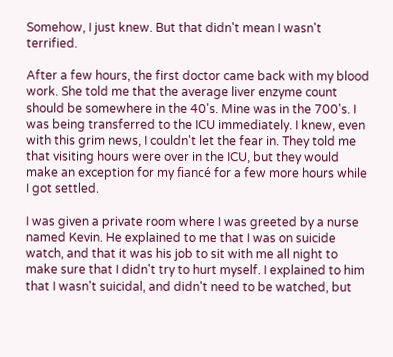Somehow, I just knew. But that didn't mean I wasn't terrified.

After a few hours, the first doctor came back with my blood work. She told me that the average liver enzyme count should be somewhere in the 40's. Mine was in the 700's. I was being transferred to the ICU immediately. I knew, even with this grim news, I couldn't let the fear in. They told me that visiting hours were over in the ICU, but they would make an exception for my fiancé for a few more hours while I got settled.

I was given a private room where I was greeted by a nurse named Kevin. He explained to me that I was on suicide watch, and that it was his job to sit with me all night to make sure that I didn't try to hurt myself. I explained to him that I wasn't suicidal, and didn't need to be watched, but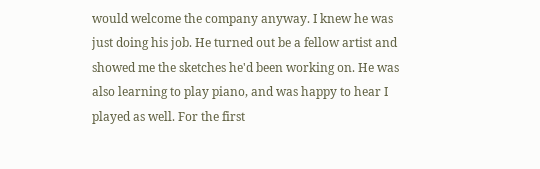would welcome the company anyway. I knew he was just doing his job. He turned out be a fellow artist and showed me the sketches he'd been working on. He was also learning to play piano, and was happy to hear I played as well. For the first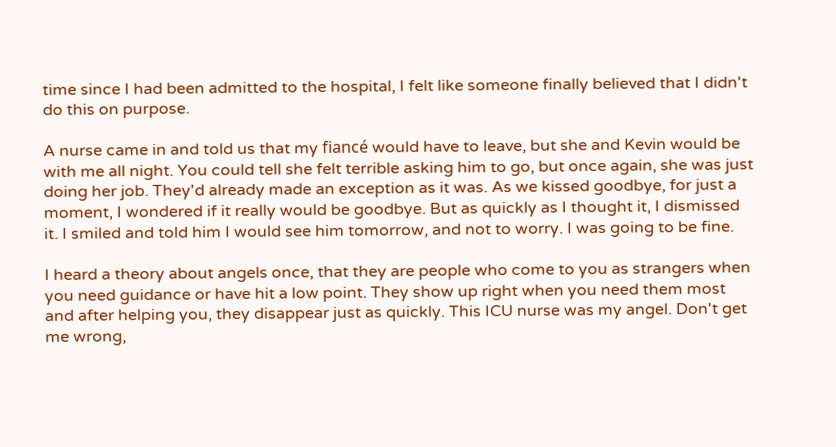time since I had been admitted to the hospital, I felt like someone finally believed that I didn't do this on purpose.

A nurse came in and told us that my fiancé would have to leave, but she and Kevin would be with me all night. You could tell she felt terrible asking him to go, but once again, she was just doing her job. They'd already made an exception as it was. As we kissed goodbye, for just a moment, I wondered if it really would be goodbye. But as quickly as I thought it, I dismissed it. I smiled and told him I would see him tomorrow, and not to worry. I was going to be fine.

I heard a theory about angels once, that they are people who come to you as strangers when you need guidance or have hit a low point. They show up right when you need them most and after helping you, they disappear just as quickly. This ICU nurse was my angel. Don't get me wrong,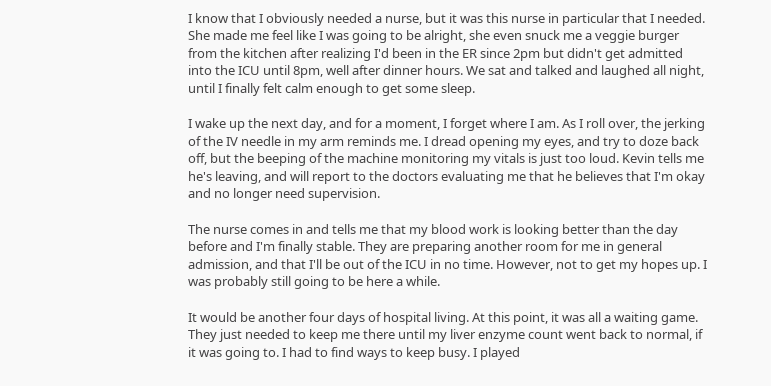I know that I obviously needed a nurse, but it was this nurse in particular that I needed. She made me feel like I was going to be alright, she even snuck me a veggie burger from the kitchen after realizing I'd been in the ER since 2pm but didn't get admitted into the ICU until 8pm, well after dinner hours. We sat and talked and laughed all night, until I finally felt calm enough to get some sleep.

I wake up the next day, and for a moment, I forget where I am. As I roll over, the jerking of the IV needle in my arm reminds me. I dread opening my eyes, and try to doze back off, but the beeping of the machine monitoring my vitals is just too loud. Kevin tells me he's leaving, and will report to the doctors evaluating me that he believes that I'm okay and no longer need supervision.

The nurse comes in and tells me that my blood work is looking better than the day before and I'm finally stable. They are preparing another room for me in general admission, and that I'll be out of the ICU in no time. However, not to get my hopes up. I was probably still going to be here a while.

It would be another four days of hospital living. At this point, it was all a waiting game. They just needed to keep me there until my liver enzyme count went back to normal, if it was going to. I had to find ways to keep busy. I played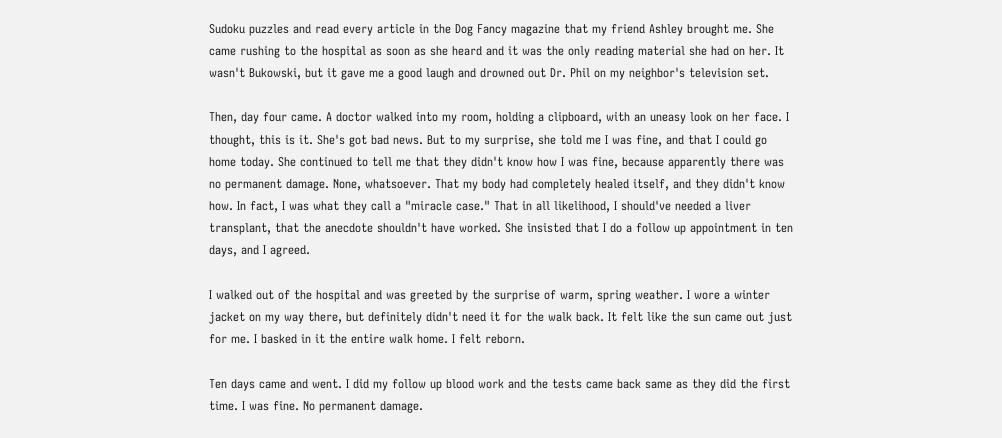Sudoku puzzles and read every article in the Dog Fancy magazine that my friend Ashley brought me. She came rushing to the hospital as soon as she heard and it was the only reading material she had on her. It wasn't Bukowski, but it gave me a good laugh and drowned out Dr. Phil on my neighbor's television set.

Then, day four came. A doctor walked into my room, holding a clipboard, with an uneasy look on her face. I thought, this is it. She's got bad news. But to my surprise, she told me I was fine, and that I could go home today. She continued to tell me that they didn't know how I was fine, because apparently there was no permanent damage. None, whatsoever. That my body had completely healed itself, and they didn't know how. In fact, I was what they call a "miracle case." That in all likelihood, I should've needed a liver transplant, that the anecdote shouldn't have worked. She insisted that I do a follow up appointment in ten days, and I agreed.

I walked out of the hospital and was greeted by the surprise of warm, spring weather. I wore a winter jacket on my way there, but definitely didn't need it for the walk back. It felt like the sun came out just for me. I basked in it the entire walk home. I felt reborn.

Ten days came and went. I did my follow up blood work and the tests came back same as they did the first time. I was fine. No permanent damage.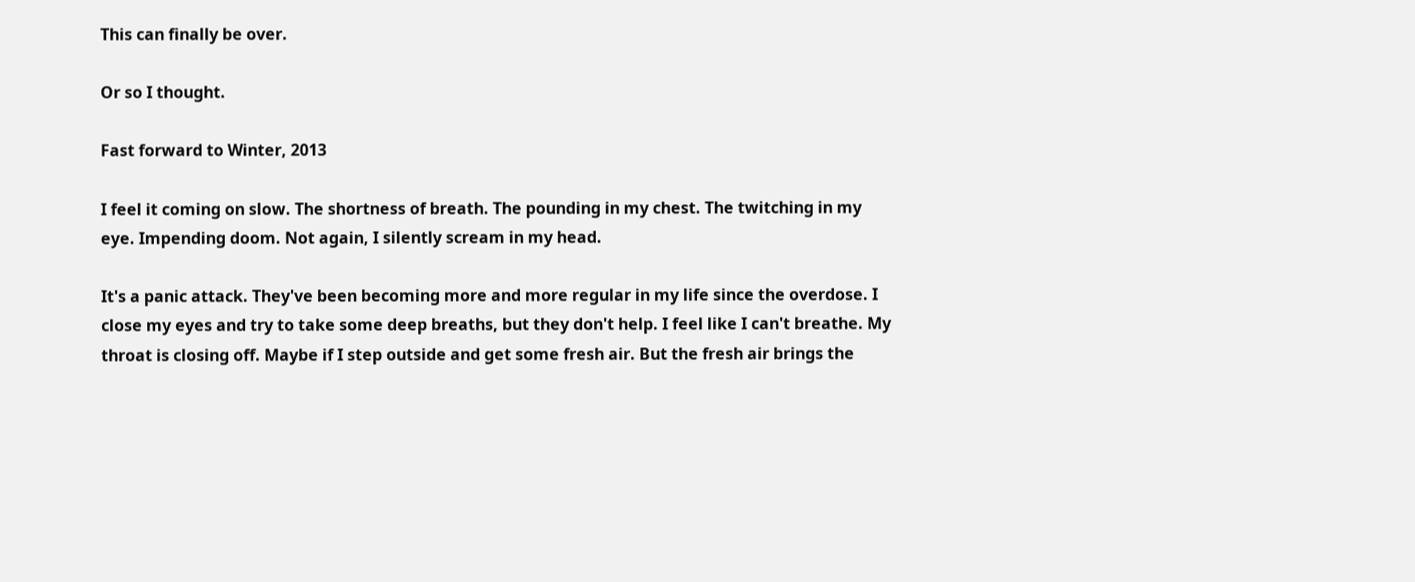This can finally be over.

Or so I thought.

Fast forward to Winter, 2013

I feel it coming on slow. The shortness of breath. The pounding in my chest. The twitching in my eye. Impending doom. Not again, I silently scream in my head.

It's a panic attack. They've been becoming more and more regular in my life since the overdose. I close my eyes and try to take some deep breaths, but they don't help. I feel like I can't breathe. My throat is closing off. Maybe if I step outside and get some fresh air. But the fresh air brings the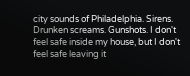city sounds of Philadelphia. Sirens. Drunken screams. Gunshots. I don't feel safe inside my house, but I don't feel safe leaving it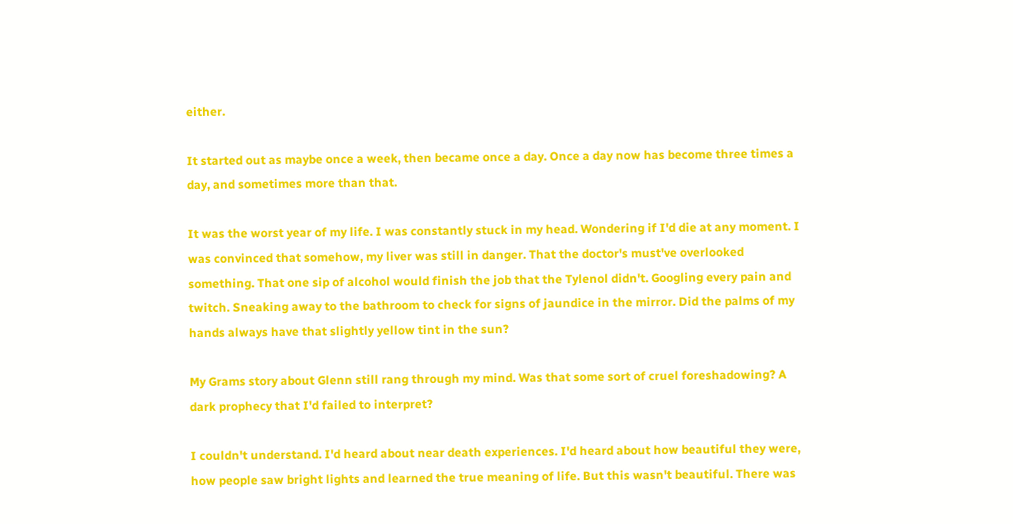either.

It started out as maybe once a week, then became once a day. Once a day now has become three times a day, and sometimes more than that.

It was the worst year of my life. I was constantly stuck in my head. Wondering if I'd die at any moment. I was convinced that somehow, my liver was still in danger. That the doctor's must've overlooked something. That one sip of alcohol would finish the job that the Tylenol didn't. Googling every pain and twitch. Sneaking away to the bathroom to check for signs of jaundice in the mirror. Did the palms of my hands always have that slightly yellow tint in the sun?

My Grams story about Glenn still rang through my mind. Was that some sort of cruel foreshadowing? A dark prophecy that I'd failed to interpret?

I couldn't understand. I'd heard about near death experiences. I'd heard about how beautiful they were, how people saw bright lights and learned the true meaning of life. But this wasn't beautiful. There was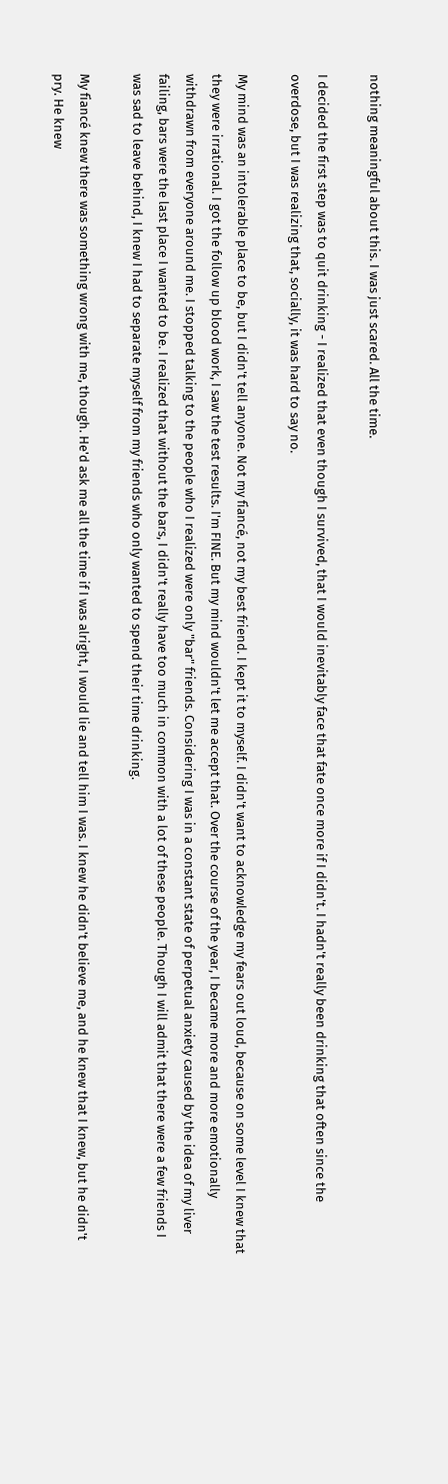nothing meaningful about this. I was just scared. All the time.

I decided the first step was to quit drinking - I realized that even though I survived, that I would inevitably face that fate once more if I didn't. I hadn't really been drinking that often since the overdose, but I was realizing that, socially, it was hard to say no.

My mind was an intolerable place to be, but I didn't tell anyone. Not my fiancé, not my best friend. I kept it to myself. I didn't want to acknowledge my fears out loud, because on some level I knew that they were irrational. I got the follow up blood work, I saw the test results. I'm FINE. But my mind wouldn't let me accept that. Over the course of the year, I became more and more emotionally withdrawn from everyone around me. I stopped talking to the people who I realized were only "bar" friends. Considering I was in a constant state of perpetual anxiety caused by the idea of my liver failing, bars were the last place I wanted to be. I realized that without the bars, I didn't really have too much in common with a lot of these people. Though I will admit that there were a few friends I was sad to leave behind, I knew I had to separate myself from my friends who only wanted to spend their time drinking.

My fiancé knew there was something wrong with me, though. He'd ask me all the time if I was alright, I would lie and tell him I was. I knew he didn't believe me, and he knew that I knew, but he didn't pry. He knew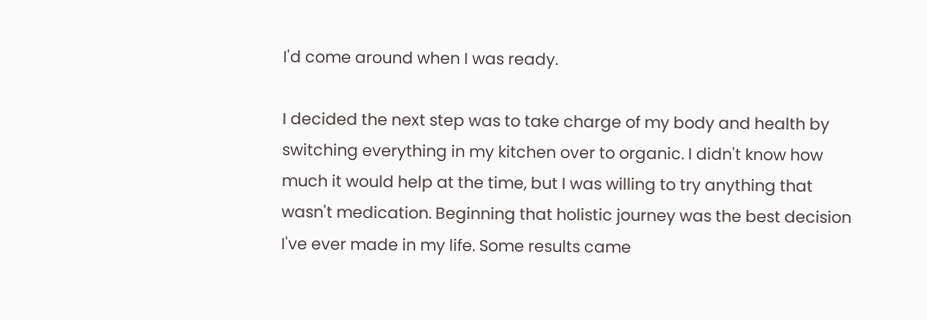I'd come around when I was ready.

I decided the next step was to take charge of my body and health by switching everything in my kitchen over to organic. I didn't know how much it would help at the time, but I was willing to try anything that wasn't medication. Beginning that holistic journey was the best decision I've ever made in my life. Some results came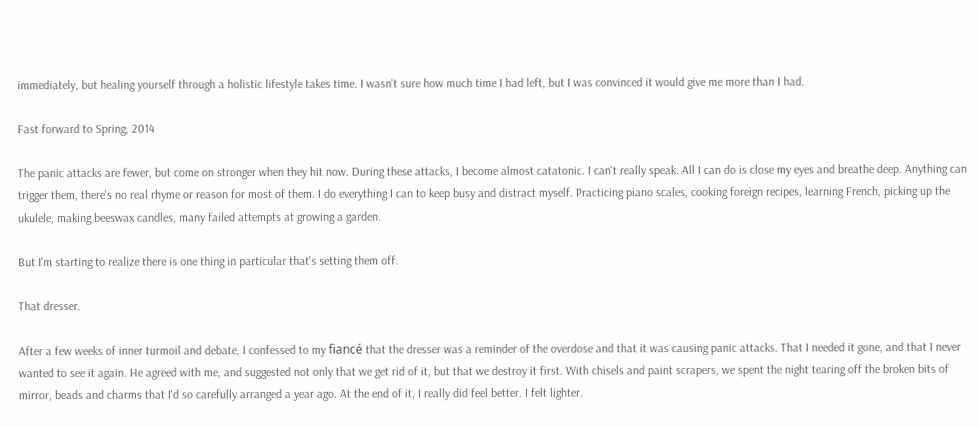immediately, but healing yourself through a holistic lifestyle takes time. I wasn't sure how much time I had left, but I was convinced it would give me more than I had.

Fast forward to Spring, 2014

The panic attacks are fewer, but come on stronger when they hit now. During these attacks, I become almost catatonic. I can't really speak. All I can do is close my eyes and breathe deep. Anything can trigger them, there's no real rhyme or reason for most of them. I do everything I can to keep busy and distract myself. Practicing piano scales, cooking foreign recipes, learning French, picking up the ukulele, making beeswax candles, many failed attempts at growing a garden.

But I'm starting to realize there is one thing in particular that's setting them off.

That dresser.

After a few weeks of inner turmoil and debate, I confessed to my fiancé that the dresser was a reminder of the overdose and that it was causing panic attacks. That I needed it gone, and that I never wanted to see it again. He agreed with me, and suggested not only that we get rid of it, but that we destroy it first. With chisels and paint scrapers, we spent the night tearing off the broken bits of mirror, beads and charms that I'd so carefully arranged a year ago. At the end of it, I really did feel better. I felt lighter.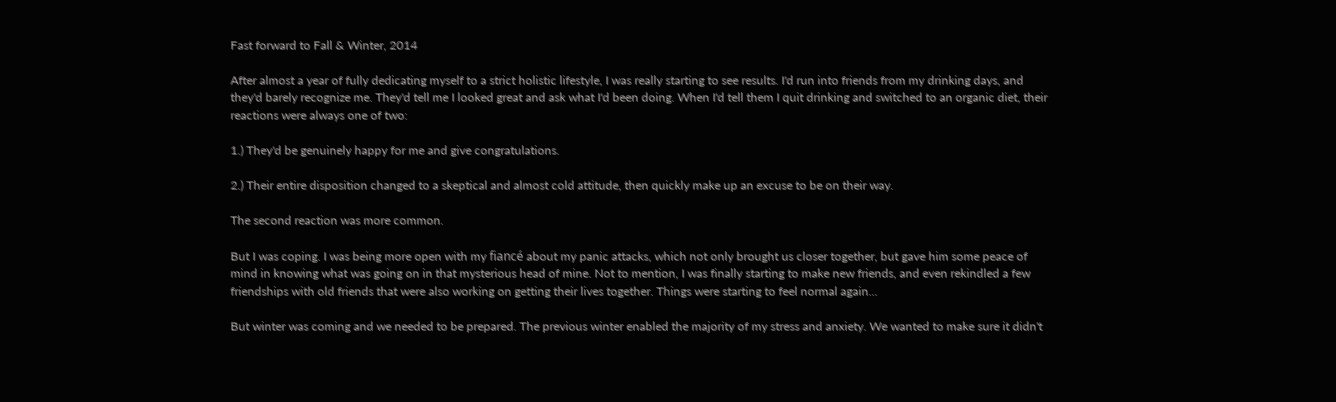Fast forward to Fall & Winter, 2014

After almost a year of fully dedicating myself to a strict holistic lifestyle, I was really starting to see results. I'd run into friends from my drinking days, and they'd barely recognize me. They'd tell me I looked great and ask what I'd been doing. When I'd tell them I quit drinking and switched to an organic diet, their reactions were always one of two:

1.) They'd be genuinely happy for me and give congratulations.

2.) Their entire disposition changed to a skeptical and almost cold attitude, then quickly make up an excuse to be on their way.

The second reaction was more common.

But I was coping. I was being more open with my fiancé about my panic attacks, which not only brought us closer together, but gave him some peace of mind in knowing what was going on in that mysterious head of mine. Not to mention, I was finally starting to make new friends, and even rekindled a few friendships with old friends that were also working on getting their lives together. Things were starting to feel normal again...

But winter was coming and we needed to be prepared. The previous winter enabled the majority of my stress and anxiety. We wanted to make sure it didn't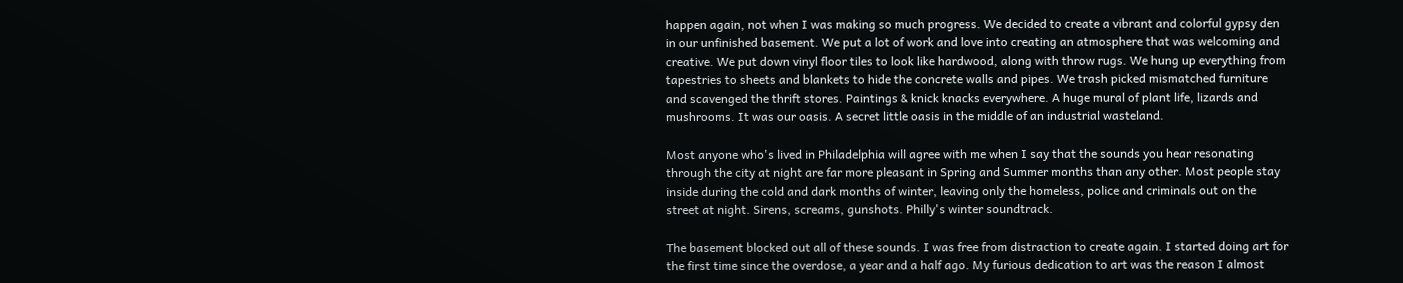happen again, not when I was making so much progress. We decided to create a vibrant and colorful gypsy den in our unfinished basement. We put a lot of work and love into creating an atmosphere that was welcoming and creative. We put down vinyl floor tiles to look like hardwood, along with throw rugs. We hung up everything from tapestries to sheets and blankets to hide the concrete walls and pipes. We trash picked mismatched furniture and scavenged the thrift stores. Paintings & knick knacks everywhere. A huge mural of plant life, lizards and mushrooms. It was our oasis. A secret little oasis in the middle of an industrial wasteland.

Most anyone who's lived in Philadelphia will agree with me when I say that the sounds you hear resonating through the city at night are far more pleasant in Spring and Summer months than any other. Most people stay inside during the cold and dark months of winter, leaving only the homeless, police and criminals out on the street at night. Sirens, screams, gunshots. Philly's winter soundtrack.

The basement blocked out all of these sounds. I was free from distraction to create again. I started doing art for the first time since the overdose, a year and a half ago. My furious dedication to art was the reason I almost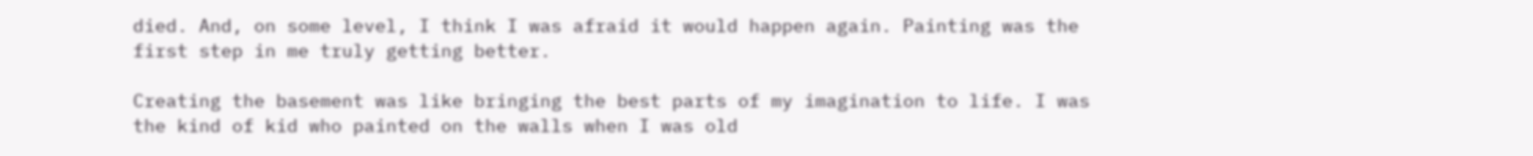died. And, on some level, I think I was afraid it would happen again. Painting was the first step in me truly getting better.

Creating the basement was like bringing the best parts of my imagination to life. I was the kind of kid who painted on the walls when I was old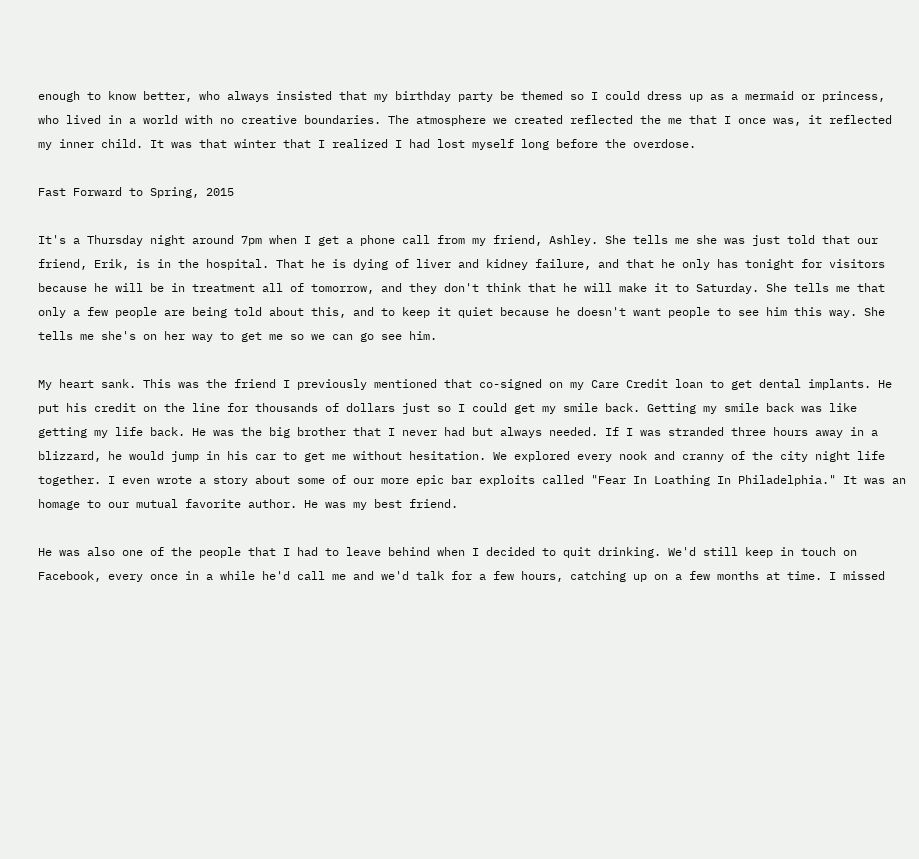enough to know better, who always insisted that my birthday party be themed so I could dress up as a mermaid or princess, who lived in a world with no creative boundaries. The atmosphere we created reflected the me that I once was, it reflected my inner child. It was that winter that I realized I had lost myself long before the overdose.

Fast Forward to Spring, 2015

It's a Thursday night around 7pm when I get a phone call from my friend, Ashley. She tells me she was just told that our friend, Erik, is in the hospital. That he is dying of liver and kidney failure, and that he only has tonight for visitors because he will be in treatment all of tomorrow, and they don't think that he will make it to Saturday. She tells me that only a few people are being told about this, and to keep it quiet because he doesn't want people to see him this way. She tells me she's on her way to get me so we can go see him.

My heart sank. This was the friend I previously mentioned that co-signed on my Care Credit loan to get dental implants. He put his credit on the line for thousands of dollars just so I could get my smile back. Getting my smile back was like getting my life back. He was the big brother that I never had but always needed. If I was stranded three hours away in a blizzard, he would jump in his car to get me without hesitation. We explored every nook and cranny of the city night life together. I even wrote a story about some of our more epic bar exploits called "Fear In Loathing In Philadelphia." It was an homage to our mutual favorite author. He was my best friend.

He was also one of the people that I had to leave behind when I decided to quit drinking. We'd still keep in touch on Facebook, every once in a while he'd call me and we'd talk for a few hours, catching up on a few months at time. I missed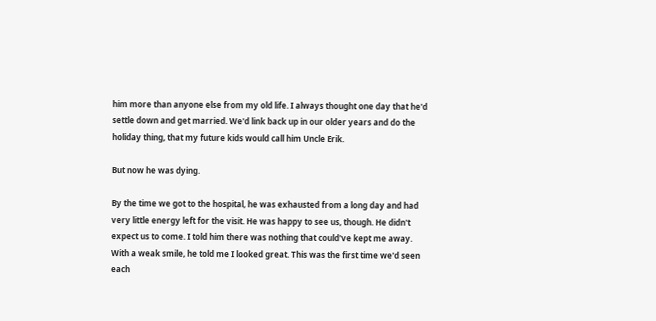him more than anyone else from my old life. I always thought one day that he'd settle down and get married. We'd link back up in our older years and do the holiday thing, that my future kids would call him Uncle Erik.

But now he was dying.

By the time we got to the hospital, he was exhausted from a long day and had very little energy left for the visit. He was happy to see us, though. He didn't expect us to come. I told him there was nothing that could've kept me away. With a weak smile, he told me I looked great. This was the first time we'd seen each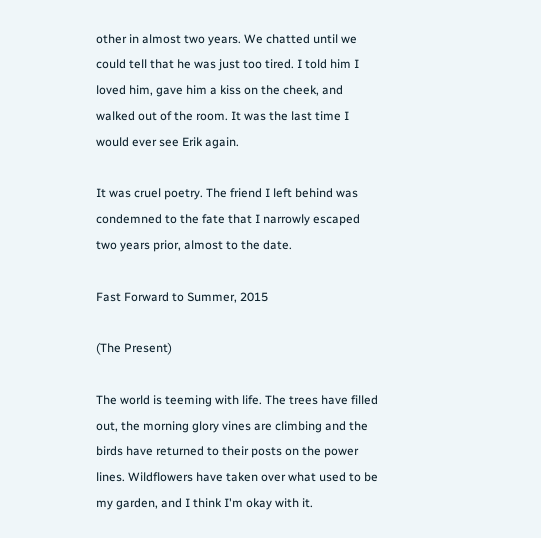other in almost two years. We chatted until we could tell that he was just too tired. I told him I loved him, gave him a kiss on the cheek, and walked out of the room. It was the last time I would ever see Erik again.

It was cruel poetry. The friend I left behind was condemned to the fate that I narrowly escaped two years prior, almost to the date.

Fast Forward to Summer, 2015

(The Present)

The world is teeming with life. The trees have filled out, the morning glory vines are climbing and the birds have returned to their posts on the power lines. Wildflowers have taken over what used to be my garden, and I think I'm okay with it.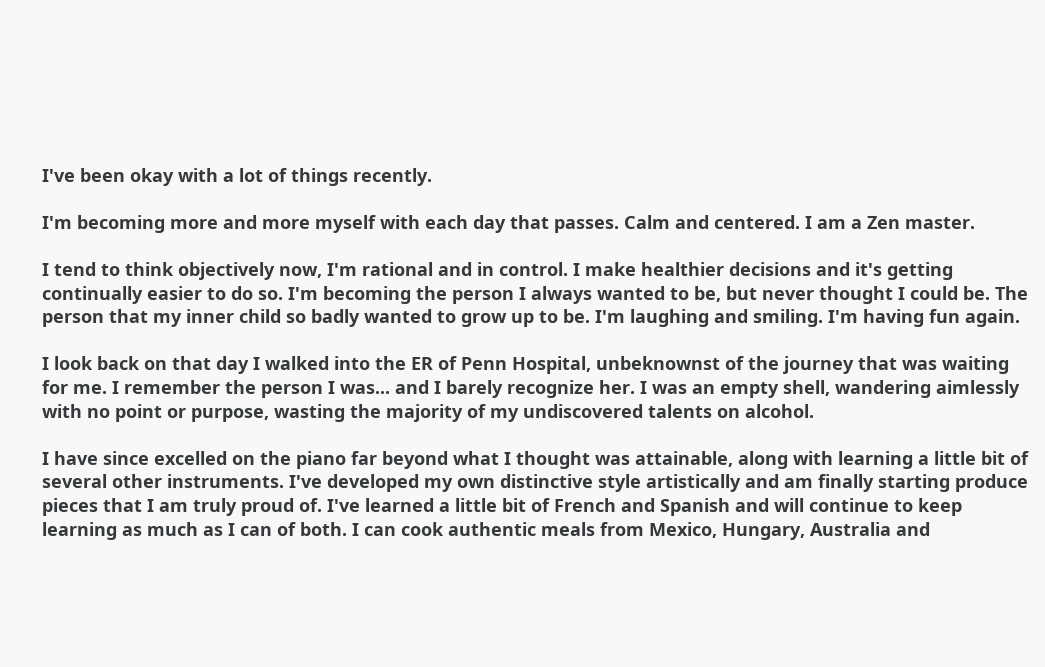I've been okay with a lot of things recently.

I'm becoming more and more myself with each day that passes. Calm and centered. I am a Zen master.

I tend to think objectively now, I'm rational and in control. I make healthier decisions and it's getting continually easier to do so. I'm becoming the person I always wanted to be, but never thought I could be. The person that my inner child so badly wanted to grow up to be. I'm laughing and smiling. I'm having fun again.

I look back on that day I walked into the ER of Penn Hospital, unbeknownst of the journey that was waiting for me. I remember the person I was... and I barely recognize her. I was an empty shell, wandering aimlessly with no point or purpose, wasting the majority of my undiscovered talents on alcohol.

I have since excelled on the piano far beyond what I thought was attainable, along with learning a little bit of several other instruments. I've developed my own distinctive style artistically and am finally starting produce pieces that I am truly proud of. I've learned a little bit of French and Spanish and will continue to keep learning as much as I can of both. I can cook authentic meals from Mexico, Hungary, Australia and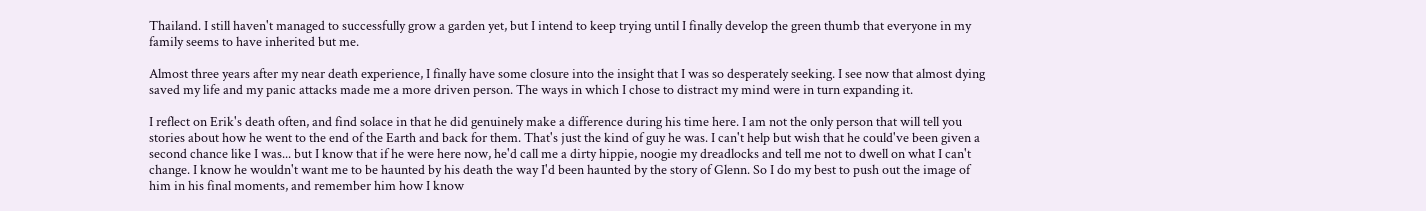Thailand. I still haven't managed to successfully grow a garden yet, but I intend to keep trying until I finally develop the green thumb that everyone in my family seems to have inherited but me.

Almost three years after my near death experience, I finally have some closure into the insight that I was so desperately seeking. I see now that almost dying saved my life and my panic attacks made me a more driven person. The ways in which I chose to distract my mind were in turn expanding it.

I reflect on Erik's death often, and find solace in that he did genuinely make a difference during his time here. I am not the only person that will tell you stories about how he went to the end of the Earth and back for them. That's just the kind of guy he was. I can't help but wish that he could've been given a second chance like I was... but I know that if he were here now, he'd call me a dirty hippie, noogie my dreadlocks and tell me not to dwell on what I can't change. I know he wouldn't want me to be haunted by his death the way I'd been haunted by the story of Glenn. So I do my best to push out the image of him in his final moments, and remember him how I know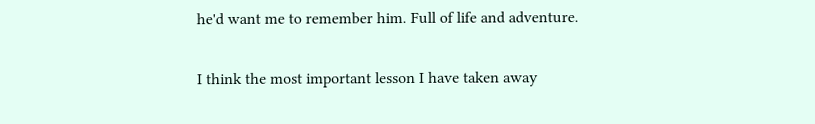he'd want me to remember him. Full of life and adventure.

I think the most important lesson I have taken away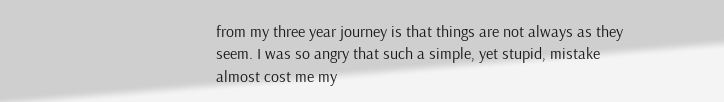from my three year journey is that things are not always as they seem. I was so angry that such a simple, yet stupid, mistake almost cost me my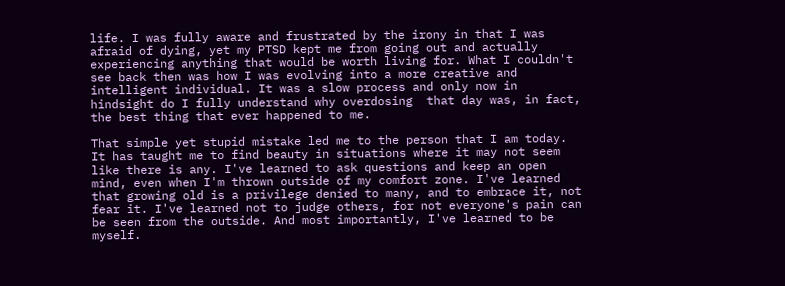life. I was fully aware and frustrated by the irony in that I was afraid of dying, yet my PTSD kept me from going out and actually experiencing anything that would be worth living for. What I couldn't see back then was how I was evolving into a more creative and intelligent individual. It was a slow process and only now in hindsight do I fully understand why overdosing  that day was, in fact, the best thing that ever happened to me.

That simple yet stupid mistake led me to the person that I am today. It has taught me to find beauty in situations where it may not seem like there is any. I've learned to ask questions and keep an open mind, even when I'm thrown outside of my comfort zone. I've learned that growing old is a privilege denied to many, and to embrace it, not fear it. I've learned not to judge others, for not everyone's pain can be seen from the outside. And most importantly, I've learned to be myself.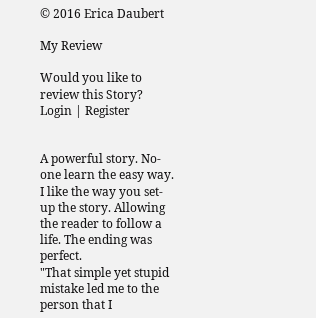© 2016 Erica Daubert

My Review

Would you like to review this Story?
Login | Register


A powerful story. No-one learn the easy way. I like the way you set-up the story. Allowing the reader to follow a life. The ending was perfect.
"That simple yet stupid mistake led me to the person that I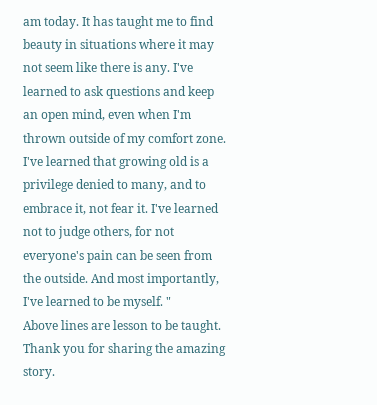am today. It has taught me to find beauty in situations where it may not seem like there is any. I've learned to ask questions and keep an open mind, even when I'm thrown outside of my comfort zone. I've learned that growing old is a privilege denied to many, and to embrace it, not fear it. I've learned not to judge others, for not everyone's pain can be seen from the outside. And most importantly, I've learned to be myself. "
Above lines are lesson to be taught. Thank you for sharing the amazing story.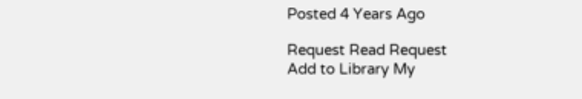Posted 4 Years Ago

Request Read Request
Add to Library My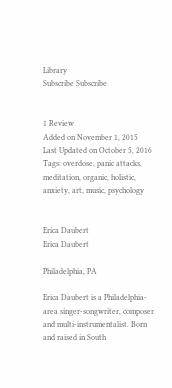Library
Subscribe Subscribe


1 Review
Added on November 1, 2015
Last Updated on October 5, 2016
Tags: overdose, panic attacks, meditation, organic, holistic, anxiety, art, music, psychology


Erica Daubert
Erica Daubert

Philadelphia, PA

Erica Daubert is a Philadelphia-area singer-songwriter, composer and multi-instrumentalist. Born and raised in South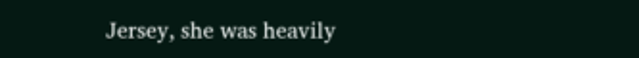Jersey, she was heavily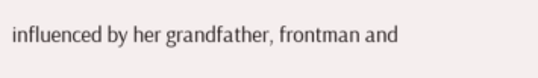influenced by her grandfather, frontman and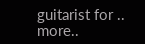guitarist for .. more..